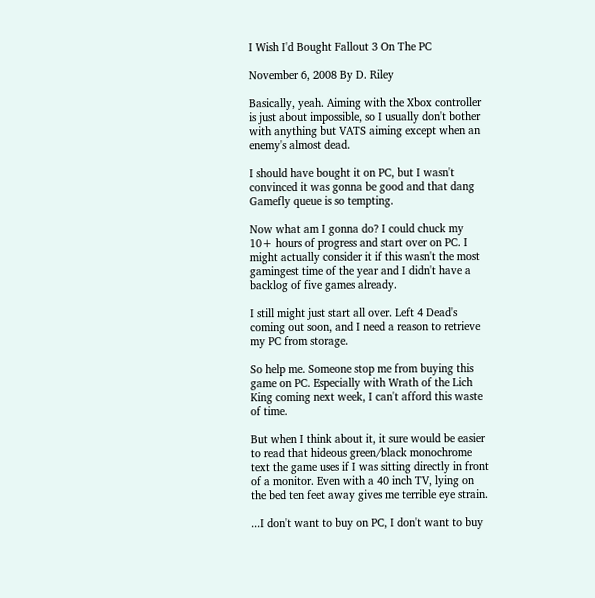I Wish I'd Bought Fallout 3 On The PC

November 6, 2008 By D. Riley

Basically, yeah. Aiming with the Xbox controller is just about impossible, so I usually don't bother with anything but VATS aiming except when an enemy's almost dead.

I should have bought it on PC, but I wasn't convinced it was gonna be good and that dang Gamefly queue is so tempting.

Now what am I gonna do? I could chuck my 10+ hours of progress and start over on PC. I might actually consider it if this wasn't the most gamingest time of the year and I didn't have a backlog of five games already.

I still might just start all over. Left 4 Dead's coming out soon, and I need a reason to retrieve my PC from storage.

So help me. Someone stop me from buying this game on PC. Especially with Wrath of the Lich King coming next week, I can't afford this waste of time.

But when I think about it, it sure would be easier to read that hideous green/black monochrome text the game uses if I was sitting directly in front of a monitor. Even with a 40 inch TV, lying on the bed ten feet away gives me terrible eye strain.

...I don't want to buy on PC, I don't want to buy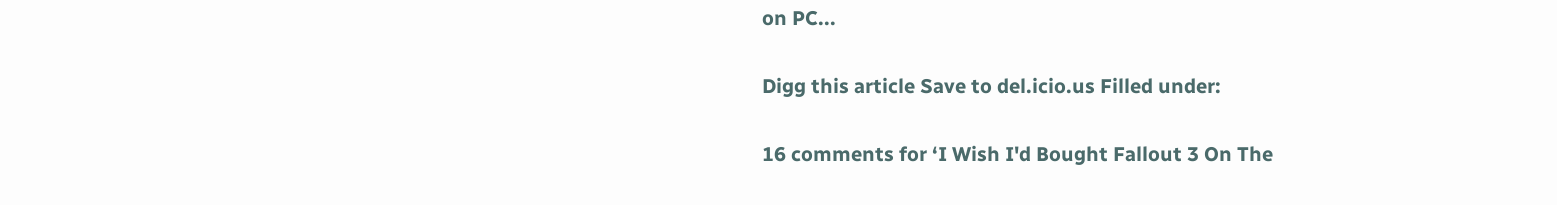on PC...

Digg this article Save to del.icio.us Filled under:

16 comments for ‘I Wish I'd Bought Fallout 3 On The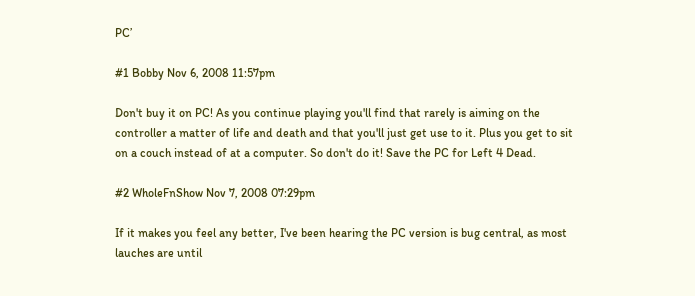PC’

#1 Bobby Nov 6, 2008 11:57pm

Don't buy it on PC! As you continue playing you'll find that rarely is aiming on the controller a matter of life and death and that you'll just get use to it. Plus you get to sit on a couch instead of at a computer. So don't do it! Save the PC for Left 4 Dead.

#2 WholeFnShow Nov 7, 2008 07:29pm

If it makes you feel any better, I've been hearing the PC version is bug central, as most lauches are until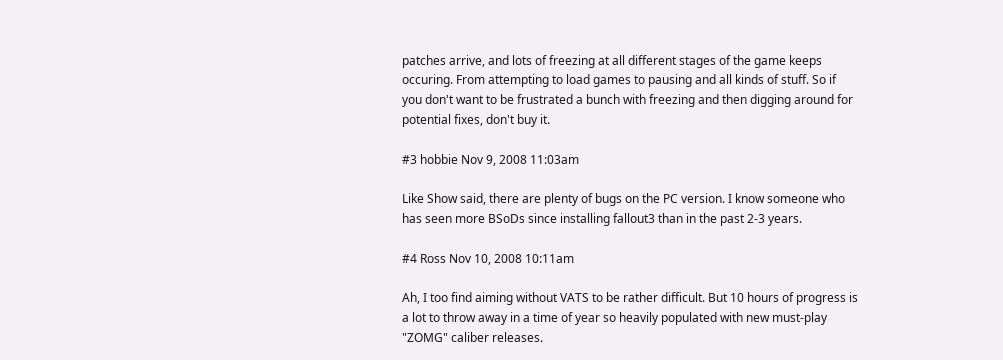patches arrive, and lots of freezing at all different stages of the game keeps occuring. From attempting to load games to pausing and all kinds of stuff. So if you don't want to be frustrated a bunch with freezing and then digging around for potential fixes, don't buy it.

#3 hobbie Nov 9, 2008 11:03am

Like Show said, there are plenty of bugs on the PC version. I know someone who has seen more BSoDs since installing fallout3 than in the past 2-3 years.

#4 Ross Nov 10, 2008 10:11am

Ah, I too find aiming without VATS to be rather difficult. But 10 hours of progress is a lot to throw away in a time of year so heavily populated with new must-play "ZOMG" caliber releases.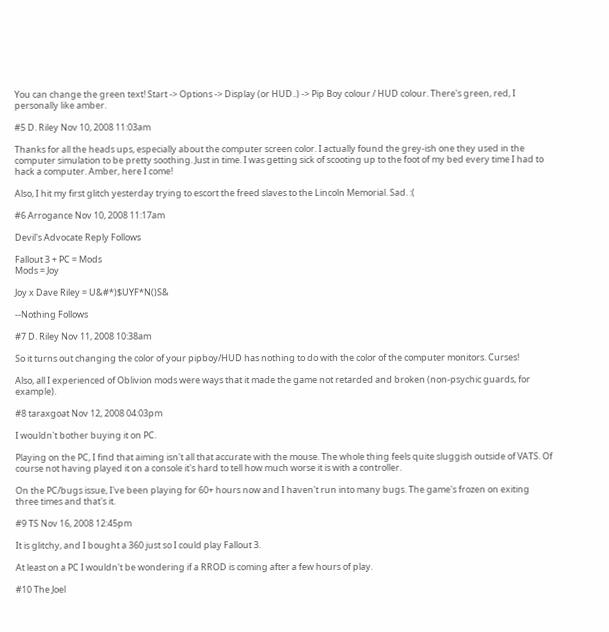You can change the green text! Start -> Options -> Display (or HUD..) -> Pip Boy colour / HUD colour. There's green, red, I personally like amber.

#5 D. Riley Nov 10, 2008 11:03am

Thanks for all the heads ups, especially about the computer screen color. I actually found the grey-ish one they used in the computer simulation to be pretty soothing. Just in time. I was getting sick of scooting up to the foot of my bed every time I had to hack a computer. Amber, here I come!

Also, I hit my first glitch yesterday trying to escort the freed slaves to the Lincoln Memorial. Sad. :(

#6 Arrogance Nov 10, 2008 11:17am

Devil's Advocate Reply Follows

Fallout 3 + PC = Mods
Mods = Joy

Joy x Dave Riley = U&#*)$UYF*N()S&

--Nothing Follows

#7 D. Riley Nov 11, 2008 10:38am

So it turns out changing the color of your pipboy/HUD has nothing to do with the color of the computer monitors. Curses!

Also, all I experienced of Oblivion mods were ways that it made the game not retarded and broken (non-psychic guards, for example).

#8 taraxgoat Nov 12, 2008 04:03pm

I wouldn't bother buying it on PC.

Playing on the PC, I find that aiming isn't all that accurate with the mouse. The whole thing feels quite sluggish outside of VATS. Of course not having played it on a console it's hard to tell how much worse it is with a controller.

On the PC/bugs issue, I've been playing for 60+ hours now and I haven't run into many bugs. The game's frozen on exiting three times and that's it.

#9 TS Nov 16, 2008 12:45pm

It is glitchy, and I bought a 360 just so I could play Fallout 3.

At least on a PC I wouldn't be wondering if a RROD is coming after a few hours of play.

#10 The Joel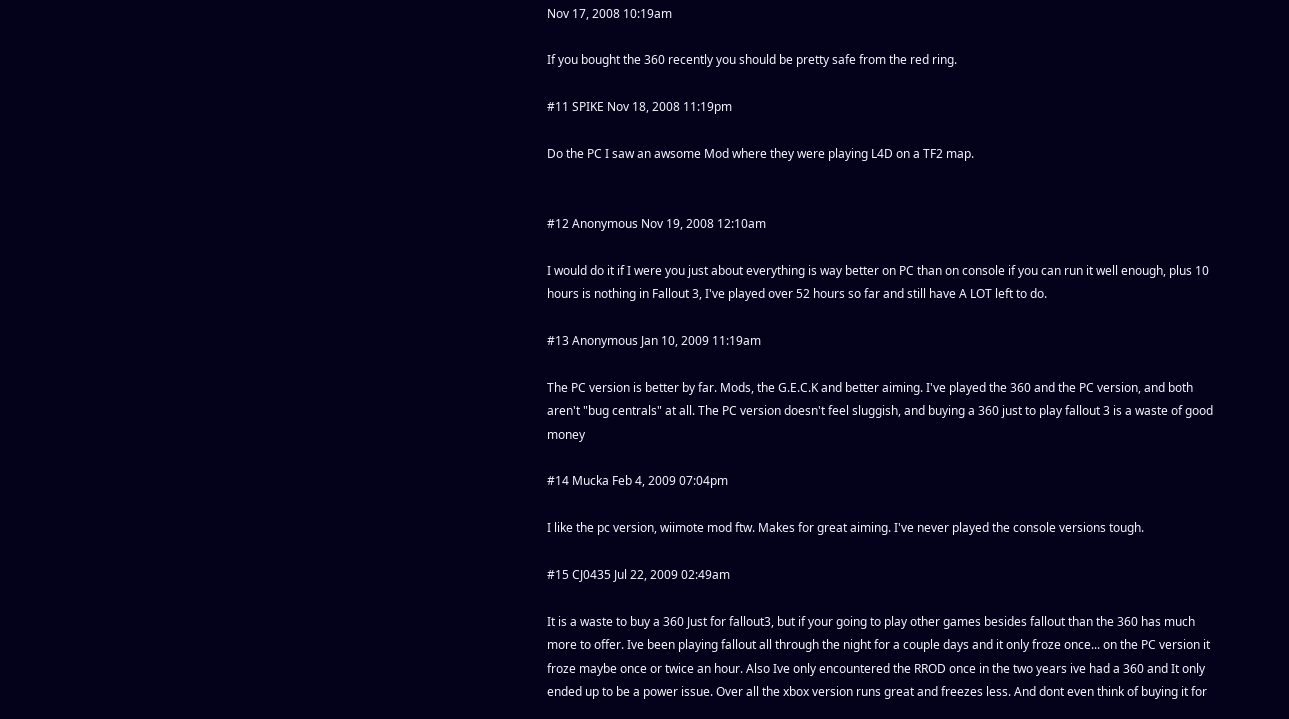Nov 17, 2008 10:19am

If you bought the 360 recently you should be pretty safe from the red ring.

#11 SPIKE Nov 18, 2008 11:19pm

Do the PC I saw an awsome Mod where they were playing L4D on a TF2 map.


#12 Anonymous Nov 19, 2008 12:10am

I would do it if I were you just about everything is way better on PC than on console if you can run it well enough, plus 10 hours is nothing in Fallout 3, I've played over 52 hours so far and still have A LOT left to do.

#13 Anonymous Jan 10, 2009 11:19am

The PC version is better by far. Mods, the G.E.C.K and better aiming. I've played the 360 and the PC version, and both aren't "bug centrals" at all. The PC version doesn't feel sluggish, and buying a 360 just to play fallout 3 is a waste of good money

#14 Mucka Feb 4, 2009 07:04pm

I like the pc version, wiimote mod ftw. Makes for great aiming. I've never played the console versions tough.

#15 CJ0435 Jul 22, 2009 02:49am

It is a waste to buy a 360 Just for fallout3, but if your going to play other games besides fallout than the 360 has much more to offer. Ive been playing fallout all through the night for a couple days and it only froze once... on the PC version it froze maybe once or twice an hour. Also Ive only encountered the RROD once in the two years ive had a 360 and It only ended up to be a power issue. Over all the xbox version runs great and freezes less. And dont even think of buying it for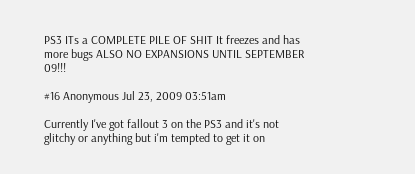PS3 ITs a COMPLETE PILE OF SHIT It freezes and has more bugs ALSO NO EXPANSIONS UNTIL SEPTEMBER 09!!!

#16 Anonymous Jul 23, 2009 03:51am

Currently I've got fallout 3 on the PS3 and it's not glitchy or anything but i'm tempted to get it on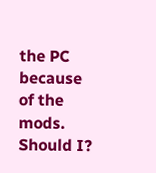the PC because of the mods. Should I?